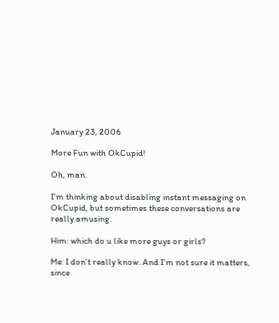January 23, 2006

More Fun with OkCupid!

Oh, man.

I'm thinking about disabling instant messaging on OkCupid, but sometimes these conversations are really amusing.

Him: which do u like more guys or girls?

Me: I don't really know. And I'm not sure it matters, since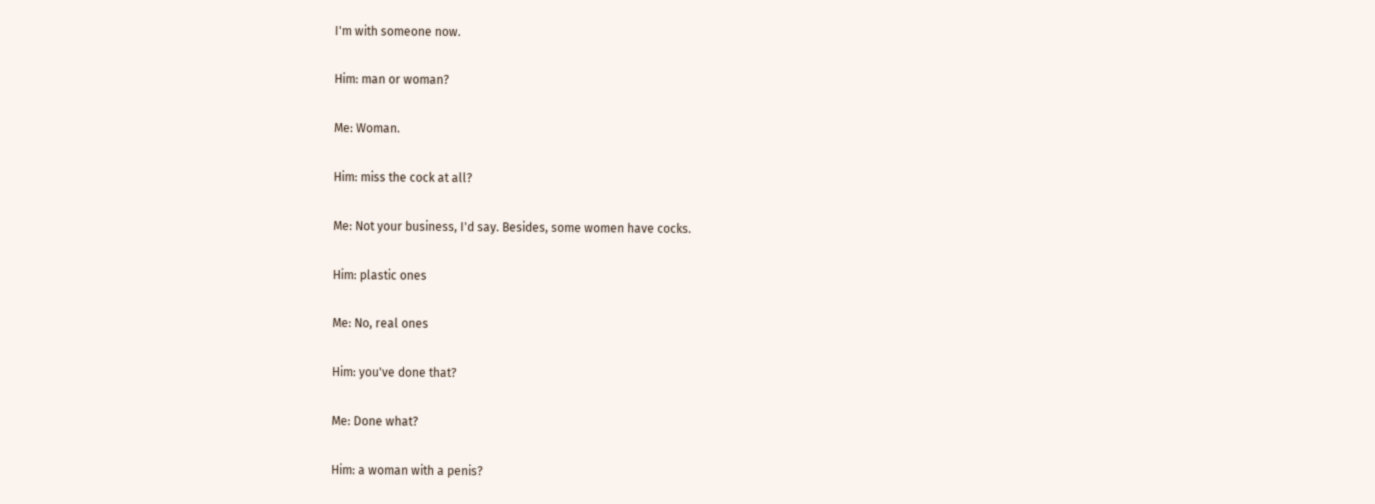I'm with someone now.

Him: man or woman?

Me: Woman.

Him: miss the cock at all?

Me: Not your business, I'd say. Besides, some women have cocks.

Him: plastic ones

Me: No, real ones

Him: you've done that?

Me: Done what?

Him: a woman with a penis?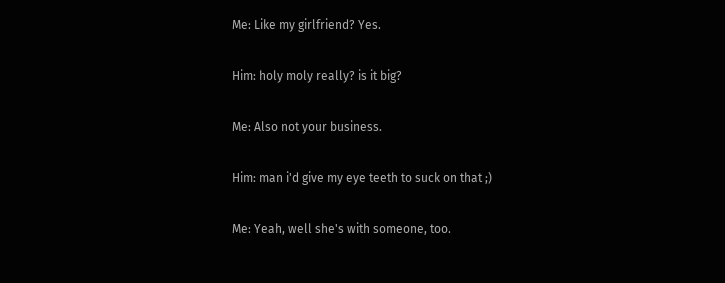Me: Like my girlfriend? Yes.

Him: holy moly really? is it big?

Me: Also not your business.

Him: man i'd give my eye teeth to suck on that ;)

Me: Yeah, well she's with someone, too.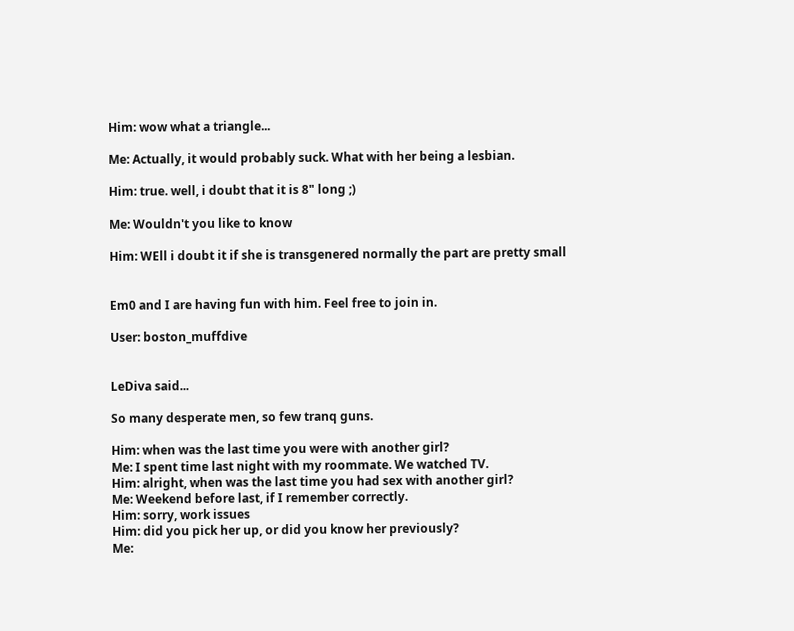Him: wow what a triangle...

Me: Actually, it would probably suck. What with her being a lesbian.

Him: true. well, i doubt that it is 8" long ;)

Me: Wouldn't you like to know

Him: WEll i doubt it if she is transgenered normally the part are pretty small


Em0 and I are having fun with him. Feel free to join in.

User: boston_muffdive


LeDiva said...

So many desperate men, so few tranq guns.

Him: when was the last time you were with another girl?
Me: I spent time last night with my roommate. We watched TV.
Him: alright, when was the last time you had sex with another girl?
Me: Weekend before last, if I remember correctly.
Him: sorry, work issues
Him: did you pick her up, or did you know her previously?
Me: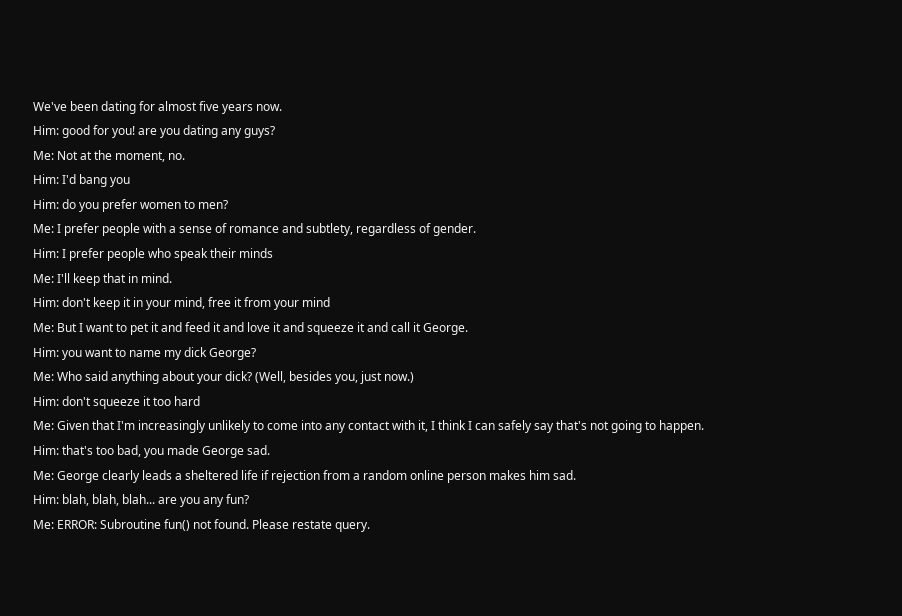We've been dating for almost five years now.
Him: good for you! are you dating any guys?
Me: Not at the moment, no.
Him: I'd bang you
Him: do you prefer women to men?
Me: I prefer people with a sense of romance and subtlety, regardless of gender.
Him: I prefer people who speak their minds
Me: I'll keep that in mind.
Him: don't keep it in your mind, free it from your mind
Me: But I want to pet it and feed it and love it and squeeze it and call it George.
Him: you want to name my dick George?
Me: Who said anything about your dick? (Well, besides you, just now.)
Him: don't squeeze it too hard
Me: Given that I'm increasingly unlikely to come into any contact with it, I think I can safely say that's not going to happen.
Him: that's too bad, you made George sad.
Me: George clearly leads a sheltered life if rejection from a random online person makes him sad.
Him: blah, blah, blah... are you any fun?
Me: ERROR: Subroutine fun() not found. Please restate query.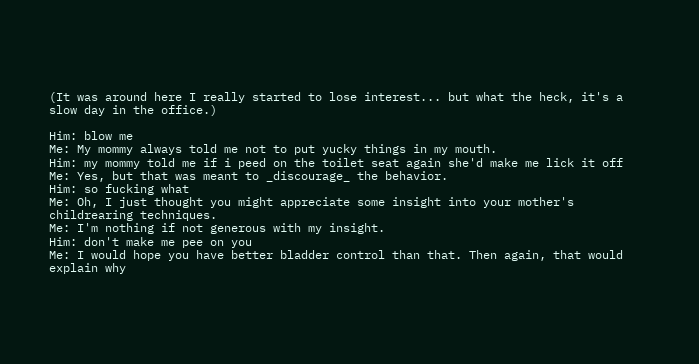(It was around here I really started to lose interest... but what the heck, it's a slow day in the office.)

Him: blow me
Me: My mommy always told me not to put yucky things in my mouth.
Him: my mommy told me if i peed on the toilet seat again she'd make me lick it off
Me: Yes, but that was meant to _discourage_ the behavior.
Him: so fucking what
Me: Oh, I just thought you might appreciate some insight into your mother's childrearing techniques.
Me: I'm nothing if not generous with my insight.
Him: don't make me pee on you
Me: I would hope you have better bladder control than that. Then again, that would explain why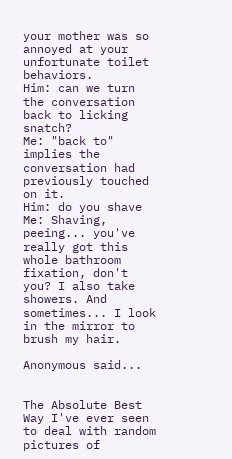your mother was so annoyed at your unfortunate toilet behaviors.
Him: can we turn the conversation back to licking snatch?
Me: "back to" implies the conversation had previously touched on it.
Him: do you shave
Me: Shaving, peeing... you've really got this whole bathroom fixation, don't you? I also take showers. And sometimes... I look in the mirror to brush my hair.

Anonymous said...


The Absolute Best Way I've ever seen to deal with random pictures of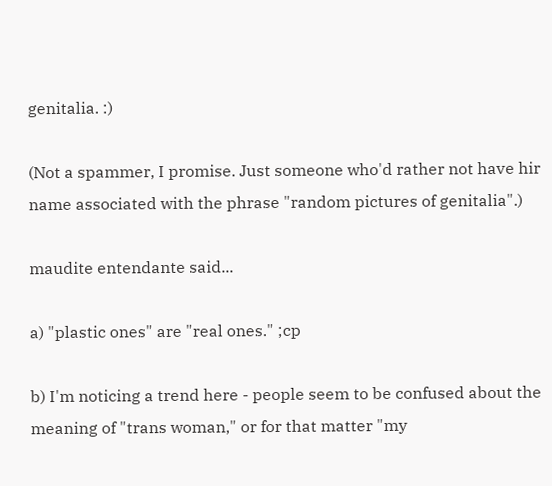genitalia. :)

(Not a spammer, I promise. Just someone who'd rather not have hir name associated with the phrase "random pictures of genitalia".)

maudite entendante said...

a) "plastic ones" are "real ones." ;cp

b) I'm noticing a trend here - people seem to be confused about the meaning of "trans woman," or for that matter "my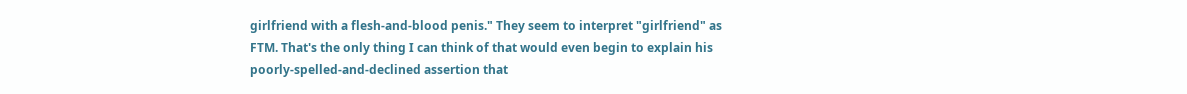girlfriend with a flesh-and-blood penis." They seem to interpret "girlfriend" as FTM. That's the only thing I can think of that would even begin to explain his poorly-spelled-and-declined assertion that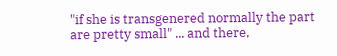"if she is transgenered normally the part are pretty small" ... and there,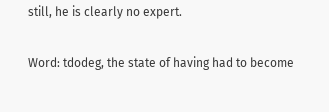still, he is clearly no expert.

Word: tdodeg, the state of having had to become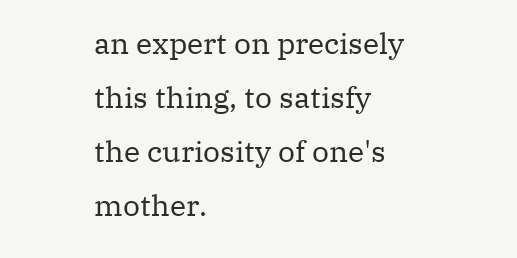an expert on precisely this thing, to satisfy the curiosity of one's mother.